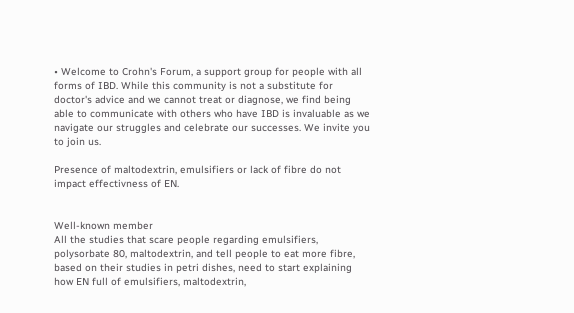• Welcome to Crohn's Forum, a support group for people with all forms of IBD. While this community is not a substitute for doctor's advice and we cannot treat or diagnose, we find being able to communicate with others who have IBD is invaluable as we navigate our struggles and celebrate our successes. We invite you to join us.

Presence of maltodextrin, emulsifiers or lack of fibre do not impact effectivness of EN.


Well-known member
All the studies that scare people regarding emulsifiers, polysorbate 80, maltodextrin, and tell people to eat more fibre, based on their studies in petri dishes, need to start explaining how EN full of emulsifiers, maltodextrin,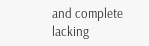and complete lacking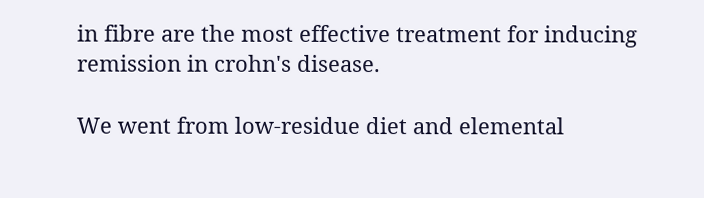in fibre are the most effective treatment for inducing remission in crohn's disease.

We went from low-residue diet and elemental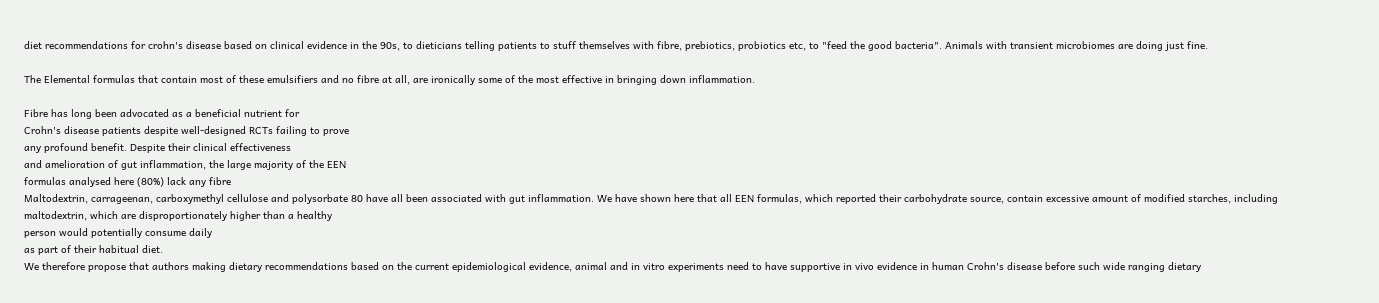diet recommendations for crohn's disease based on clinical evidence in the 90s, to dieticians telling patients to stuff themselves with fibre, prebiotics, probiotics etc, to "feed the good bacteria". Animals with transient microbiomes are doing just fine.

The Elemental formulas that contain most of these emulsifiers and no fibre at all, are ironically some of the most effective in bringing down inflammation.

Fibre has long been advocated as a beneficial nutrient for
Crohn's disease patients despite well-designed RCTs failing to prove
any profound benefit. Despite their clinical effectiveness
and amelioration of gut inflammation, the large majority of the EEN
formulas analysed here (80%) lack any fibre
Maltodextrin, carrageenan, carboxymethyl cellulose and polysorbate 80 have all been associated with gut inflammation. We have shown here that all EEN formulas, which reported their carbohydrate source, contain excessive amount of modified starches, including maltodextrin, which are disproportionately higher than a healthy
person would potentially consume daily
as part of their habitual diet.
We therefore propose that authors making dietary recommendations based on the current epidemiological evidence, animal and in vitro experiments need to have supportive in vivo evidence in human Crohn's disease before such wide ranging dietary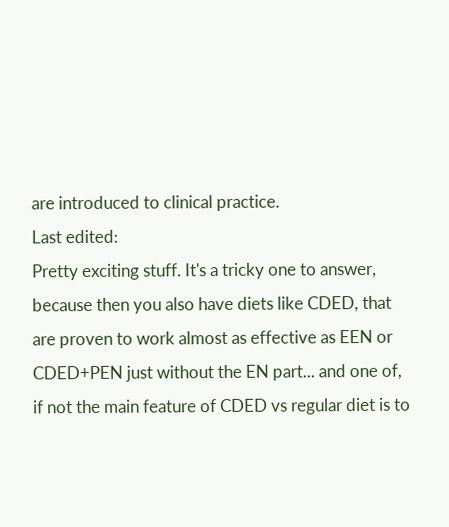are introduced to clinical practice.
Last edited:
Pretty exciting stuff. It's a tricky one to answer, because then you also have diets like CDED, that are proven to work almost as effective as EEN or CDED+PEN just without the EN part... and one of, if not the main feature of CDED vs regular diet is to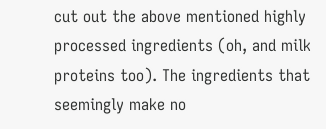cut out the above mentioned highly processed ingredients (oh, and milk proteins too). The ingredients that seemingly make no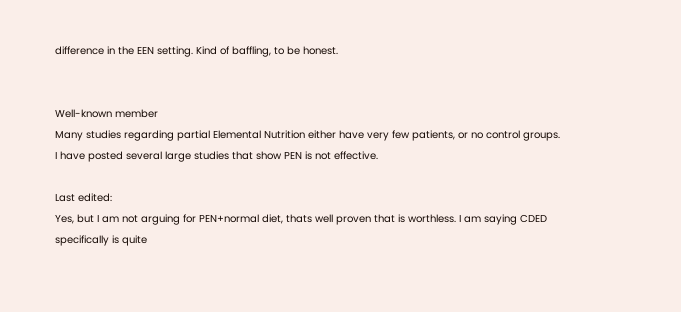difference in the EEN setting. Kind of baffling, to be honest.


Well-known member
Many studies regarding partial Elemental Nutrition either have very few patients, or no control groups. I have posted several large studies that show PEN is not effective.

Last edited:
Yes, but I am not arguing for PEN+normal diet, thats well proven that is worthless. I am saying CDED specifically is quite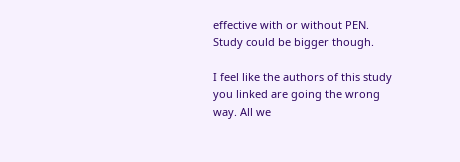effective with or without PEN. Study could be bigger though.

I feel like the authors of this study you linked are going the wrong way. All we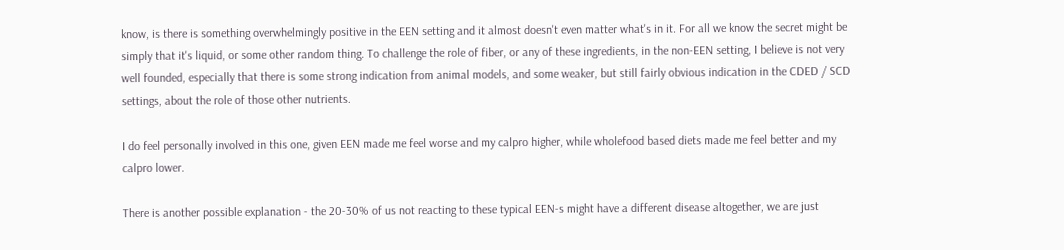know, is there is something overwhelmingly positive in the EEN setting and it almost doesn't even matter what's in it. For all we know the secret might be simply that it's liquid, or some other random thing. To challenge the role of fiber, or any of these ingredients, in the non-EEN setting, I believe is not very well founded, especially that there is some strong indication from animal models, and some weaker, but still fairly obvious indication in the CDED / SCD settings, about the role of those other nutrients.

I do feel personally involved in this one, given EEN made me feel worse and my calpro higher, while wholefood based diets made me feel better and my calpro lower.

There is another possible explanation - the 20-30% of us not reacting to these typical EEN-s might have a different disease altogether, we are just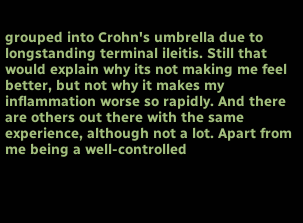grouped into Crohn's umbrella due to longstanding terminal ileitis. Still that would explain why its not making me feel better, but not why it makes my inflammation worse so rapidly. And there are others out there with the same experience, although not a lot. Apart from me being a well-controlled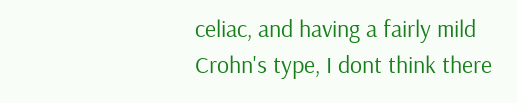celiac, and having a fairly mild Crohn's type, I dont think there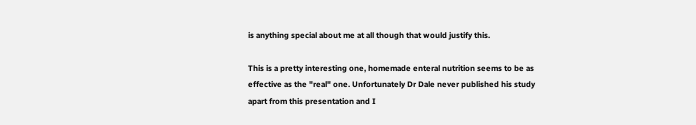is anything special about me at all though that would justify this.

This is a pretty interesting one, homemade enteral nutrition seems to be as effective as the "real" one. Unfortunately Dr Dale never published his study apart from this presentation and I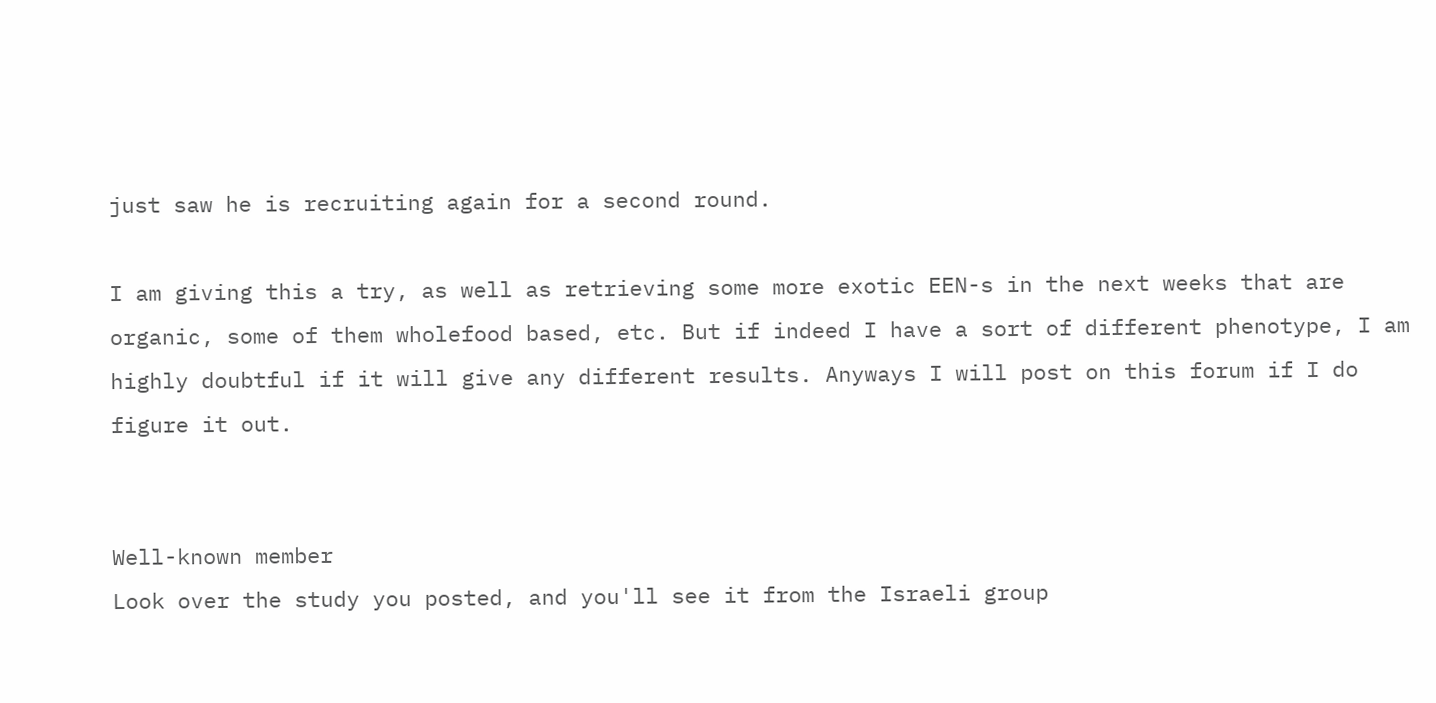just saw he is recruiting again for a second round.

I am giving this a try, as well as retrieving some more exotic EEN-s in the next weeks that are organic, some of them wholefood based, etc. But if indeed I have a sort of different phenotype, I am highly doubtful if it will give any different results. Anyways I will post on this forum if I do figure it out.


Well-known member
Look over the study you posted, and you'll see it from the Israeli group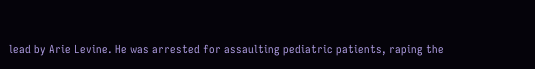lead by Arie Levine. He was arrested for assaulting pediatric patients, raping the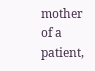mother of a patient,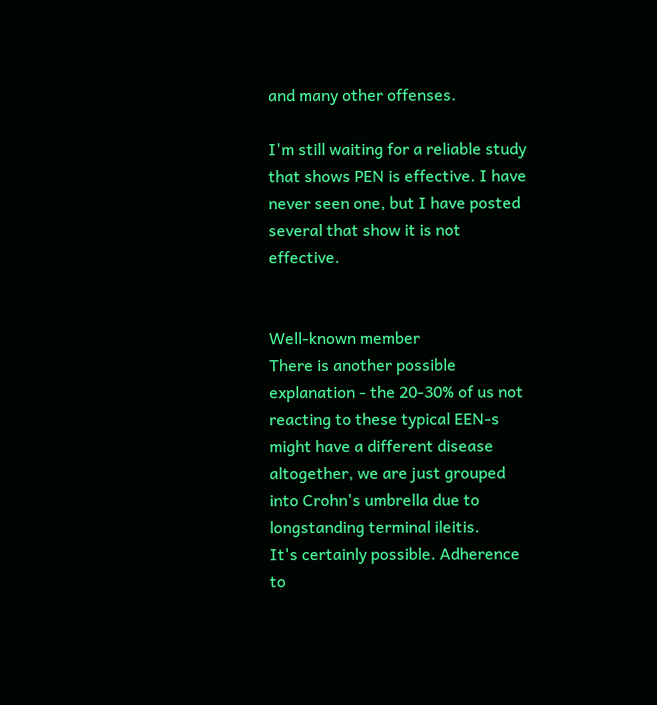and many other offenses.

I'm still waiting for a reliable study that shows PEN is effective. I have never seen one, but I have posted several that show it is not effective.


Well-known member
There is another possible explanation - the 20-30% of us not reacting to these typical EEN-s might have a different disease altogether, we are just grouped into Crohn's umbrella due to longstanding terminal ileitis.
It's certainly possible. Adherence to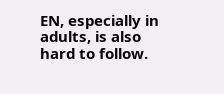EN, especially in adults, is also hard to follow.